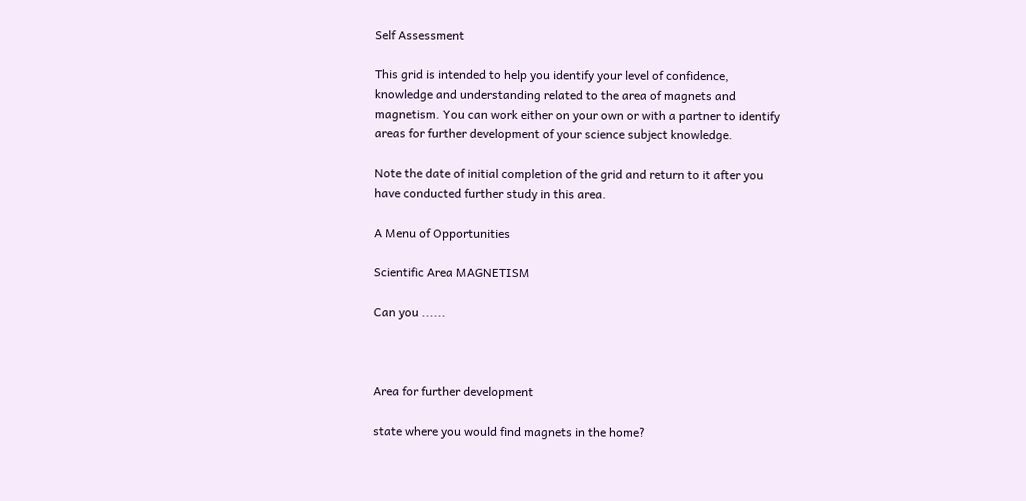Self Assessment

This grid is intended to help you identify your level of confidence, knowledge and understanding related to the area of magnets and magnetism. You can work either on your own or with a partner to identify areas for further development of your science subject knowledge.

Note the date of initial completion of the grid and return to it after you have conducted further study in this area.

A Menu of Opportunities

Scientific Area MAGNETISM

Can you ......



Area for further development

state where you would find magnets in the home?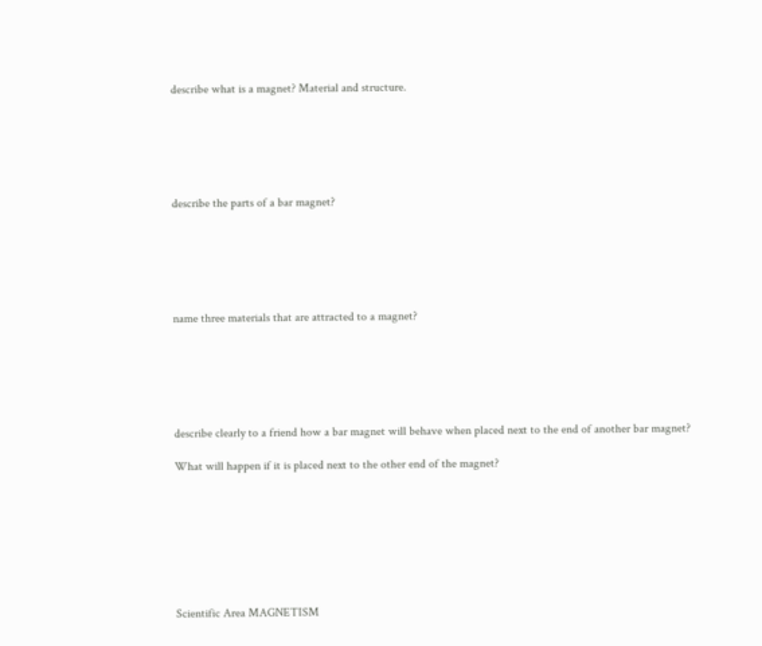describe what is a magnet? Material and structure.






describe the parts of a bar magnet?






name three materials that are attracted to a magnet?






describe clearly to a friend how a bar magnet will behave when placed next to the end of another bar magnet?

What will happen if it is placed next to the other end of the magnet?








Scientific Area MAGNETISM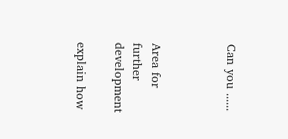Can you ......



Area for further development

explain how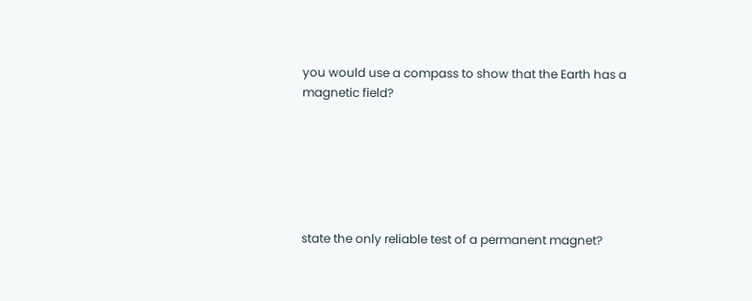you would use a compass to show that the Earth has a magnetic field?






state the only reliable test of a permanent magnet?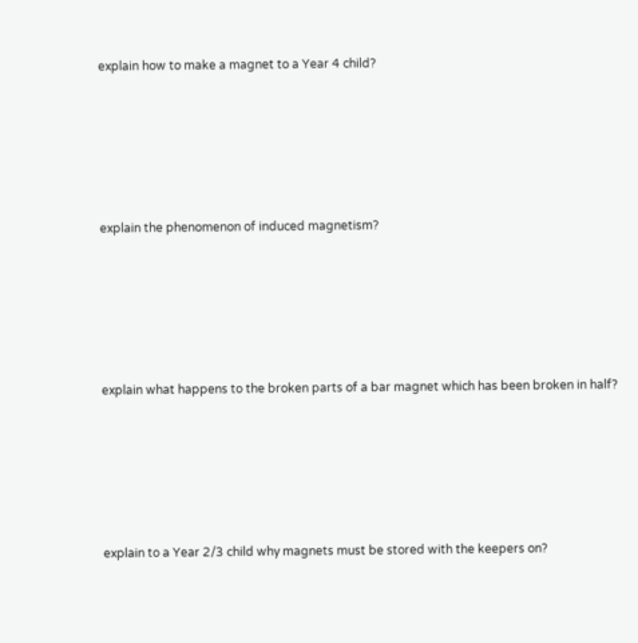explain how to make a magnet to a Year 4 child?






explain the phenomenon of induced magnetism?






explain what happens to the broken parts of a bar magnet which has been broken in half?






explain to a Year 2/3 child why magnets must be stored with the keepers on?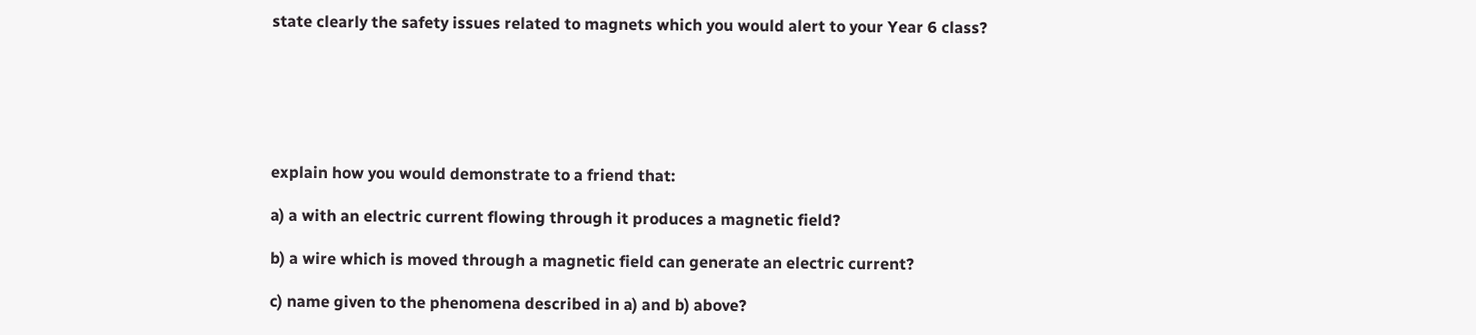state clearly the safety issues related to magnets which you would alert to your Year 6 class?






explain how you would demonstrate to a friend that:

a) a with an electric current flowing through it produces a magnetic field?

b) a wire which is moved through a magnetic field can generate an electric current?

c) name given to the phenomena described in a) and b) above?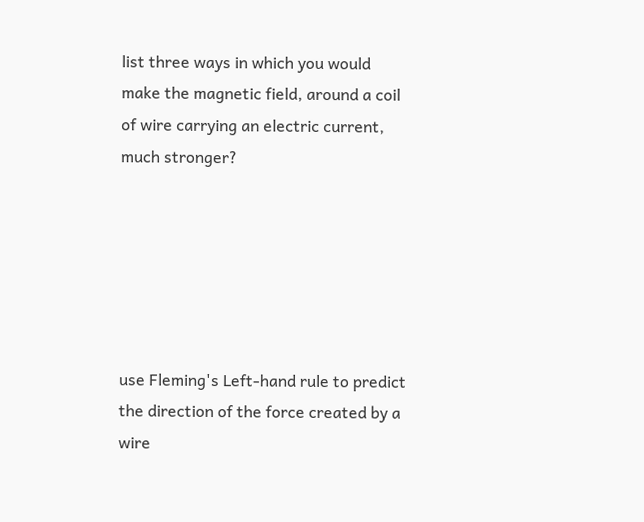list three ways in which you would make the magnetic field, around a coil of wire carrying an electric current, much stronger?






use Fleming's Left-hand rule to predict the direction of the force created by a wire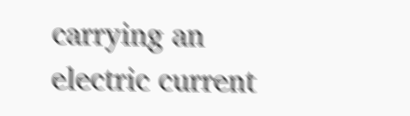carrying an electric current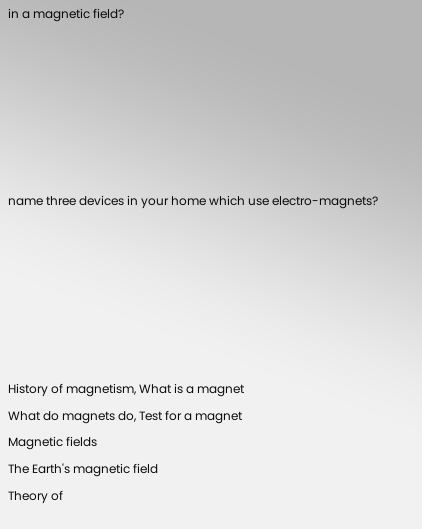in a magnetic field?






name three devices in your home which use electro-magnets?






History of magnetism, What is a magnet
What do magnets do, Test for a magnet
Magnetic fields
The Earth's magnetic field
Theory of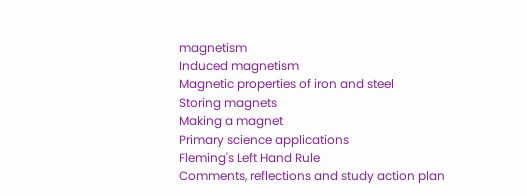magnetism
Induced magnetism
Magnetic properties of iron and steel
Storing magnets
Making a magnet
Primary science applications
Fleming's Left Hand Rule
Comments, reflections and study action plan